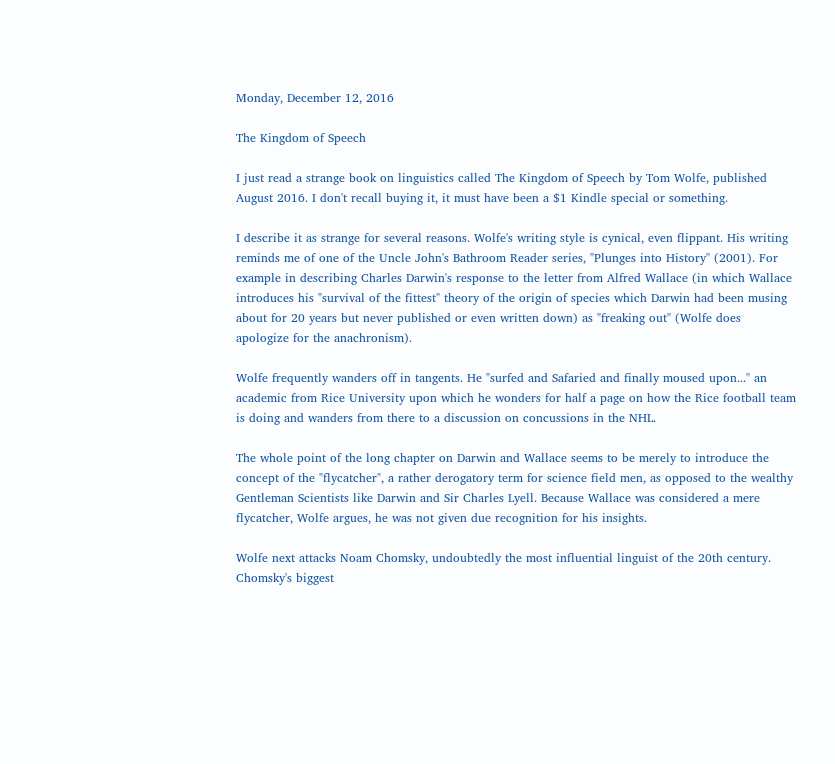Monday, December 12, 2016

The Kingdom of Speech

I just read a strange book on linguistics called The Kingdom of Speech by Tom Wolfe, published August 2016. I don't recall buying it, it must have been a $1 Kindle special or something.

I describe it as strange for several reasons. Wolfe's writing style is cynical, even flippant. His writing reminds me of one of the Uncle John's Bathroom Reader series, "Plunges into History" (2001). For example in describing Charles Darwin's response to the letter from Alfred Wallace (in which Wallace introduces his "survival of the fittest" theory of the origin of species which Darwin had been musing about for 20 years but never published or even written down) as "freaking out" (Wolfe does apologize for the anachronism).

Wolfe frequently wanders off in tangents. He "surfed and Safaried and finally moused upon..." an academic from Rice University upon which he wonders for half a page on how the Rice football team is doing and wanders from there to a discussion on concussions in the NHL.

The whole point of the long chapter on Darwin and Wallace seems to be merely to introduce the concept of the "flycatcher", a rather derogatory term for science field men, as opposed to the wealthy Gentleman Scientists like Darwin and Sir Charles Lyell. Because Wallace was considered a mere flycatcher, Wolfe argues, he was not given due recognition for his insights.

Wolfe next attacks Noam Chomsky, undoubtedly the most influential linguist of the 20th century. Chomsky's biggest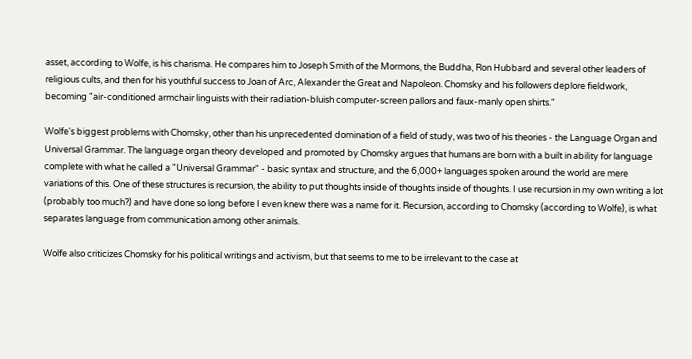asset, according to Wolfe, is his charisma. He compares him to Joseph Smith of the Mormons, the Buddha, Ron Hubbard and several other leaders of religious cults, and then for his youthful success to Joan of Arc, Alexander the Great and Napoleon. Chomsky and his followers deplore fieldwork, becoming "air-conditioned armchair linguists with their radiation-bluish computer-screen pallors and faux-manly open shirts."

Wolfe's biggest problems with Chomsky, other than his unprecedented domination of a field of study, was two of his theories - the Language Organ and Universal Grammar. The language organ theory developed and promoted by Chomsky argues that humans are born with a built in ability for language complete with what he called a "Universal Grammar" - basic syntax and structure, and the 6,000+ languages spoken around the world are mere variations of this. One of these structures is recursion, the ability to put thoughts inside of thoughts inside of thoughts. I use recursion in my own writing a lot (probably too much?) and have done so long before I even knew there was a name for it. Recursion, according to Chomsky (according to Wolfe), is what separates language from communication among other animals.

Wolfe also criticizes Chomsky for his political writings and activism, but that seems to me to be irrelevant to the case at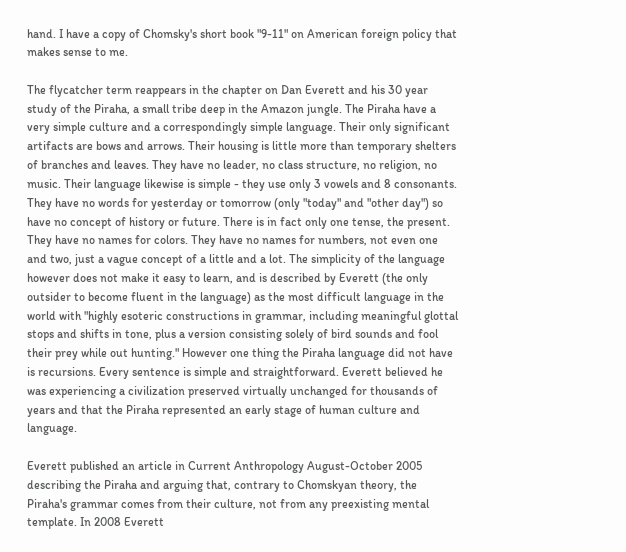hand. I have a copy of Chomsky's short book "9-11" on American foreign policy that makes sense to me.

The flycatcher term reappears in the chapter on Dan Everett and his 30 year study of the Piraha, a small tribe deep in the Amazon jungle. The Piraha have a very simple culture and a correspondingly simple language. Their only significant artifacts are bows and arrows. Their housing is little more than temporary shelters of branches and leaves. They have no leader, no class structure, no religion, no music. Their language likewise is simple - they use only 3 vowels and 8 consonants. They have no words for yesterday or tomorrow (only "today" and "other day") so have no concept of history or future. There is in fact only one tense, the present. They have no names for colors. They have no names for numbers, not even one and two, just a vague concept of a little and a lot. The simplicity of the language however does not make it easy to learn, and is described by Everett (the only outsider to become fluent in the language) as the most difficult language in the world with "highly esoteric constructions in grammar, including meaningful glottal stops and shifts in tone, plus a version consisting solely of bird sounds and fool their prey while out hunting." However one thing the Piraha language did not have is recursions. Every sentence is simple and straightforward. Everett believed he was experiencing a civilization preserved virtually unchanged for thousands of years and that the Piraha represented an early stage of human culture and language.

Everett published an article in Current Anthropology August-October 2005 describing the Piraha and arguing that, contrary to Chomskyan theory, the Piraha's grammar comes from their culture, not from any preexisting mental template. In 2008 Everett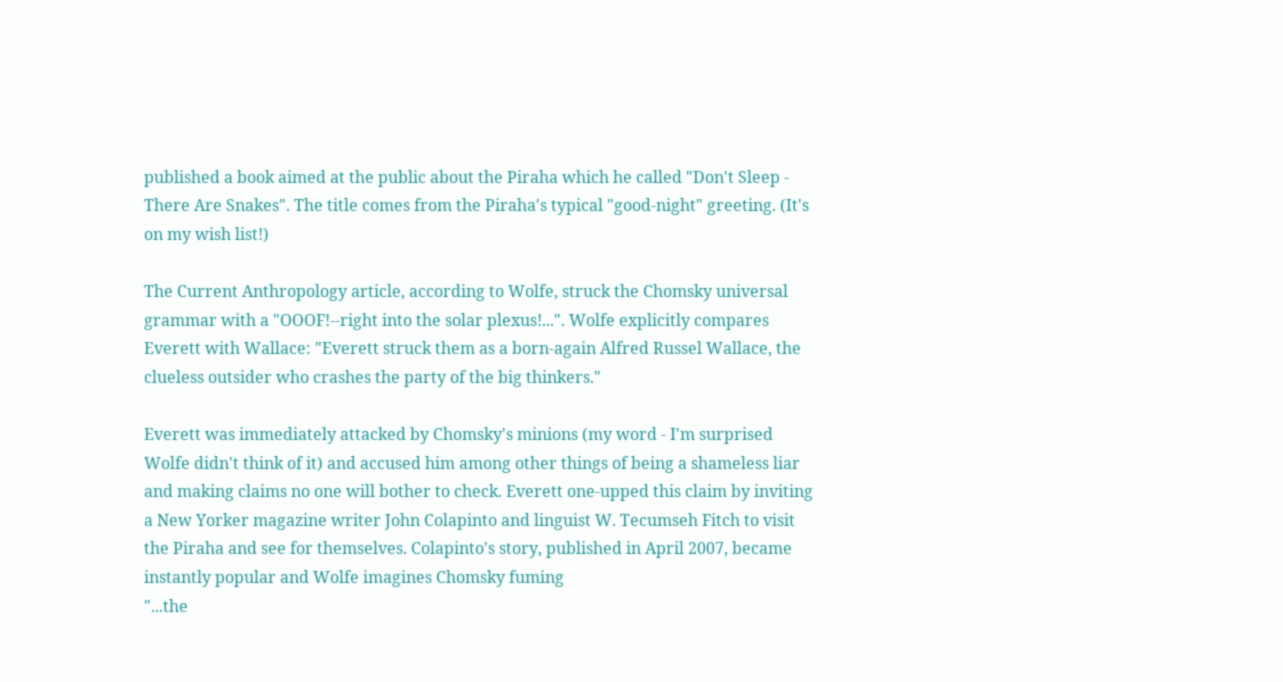published a book aimed at the public about the Piraha which he called "Don't Sleep - There Are Snakes". The title comes from the Piraha's typical "good-night" greeting. (It's on my wish list!)

The Current Anthropology article, according to Wolfe, struck the Chomsky universal grammar with a "OOOF!--right into the solar plexus!...". Wolfe explicitly compares Everett with Wallace: "Everett struck them as a born-again Alfred Russel Wallace, the clueless outsider who crashes the party of the big thinkers."

Everett was immediately attacked by Chomsky's minions (my word - I'm surprised Wolfe didn't think of it) and accused him among other things of being a shameless liar and making claims no one will bother to check. Everett one-upped this claim by inviting a New Yorker magazine writer John Colapinto and linguist W. Tecumseh Fitch to visit the Piraha and see for themselves. Colapinto's story, published in April 2007, became instantly popular and Wolfe imagines Chomsky fuming
"...the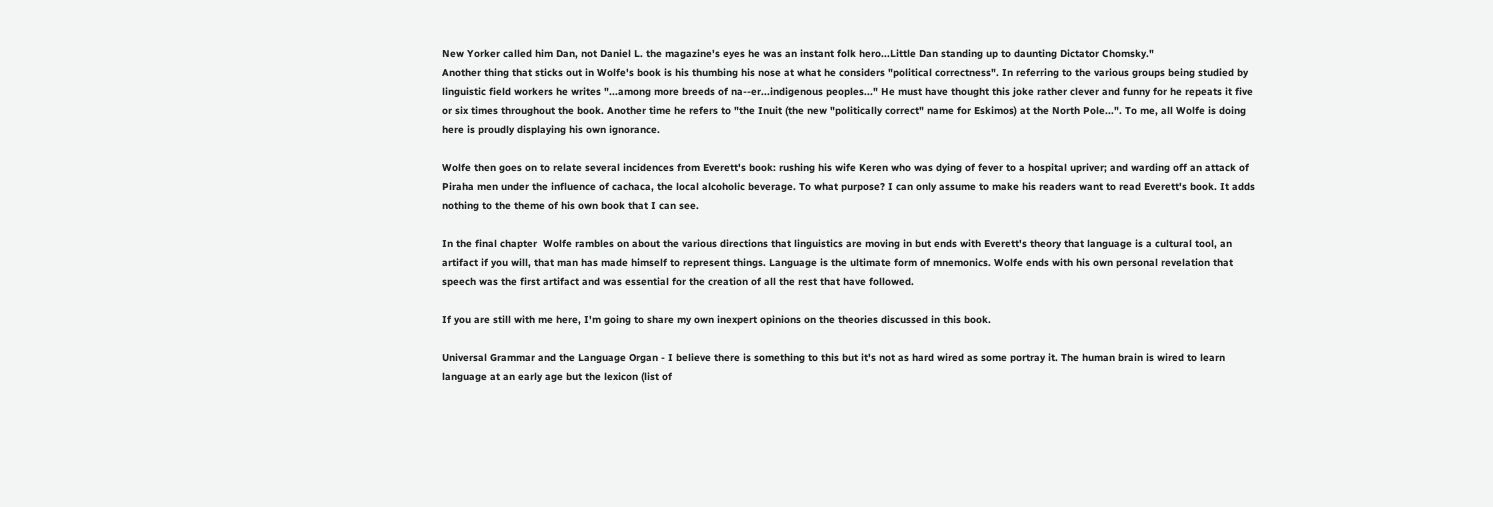New Yorker called him Dan, not Daniel L. the magazine's eyes he was an instant folk hero...Little Dan standing up to daunting Dictator Chomsky."
Another thing that sticks out in Wolfe's book is his thumbing his nose at what he considers "political correctness". In referring to the various groups being studied by linguistic field workers he writes "...among more breeds of na--er...indigenous peoples..." He must have thought this joke rather clever and funny for he repeats it five or six times throughout the book. Another time he refers to "the Inuit (the new "politically correct" name for Eskimos) at the North Pole...". To me, all Wolfe is doing here is proudly displaying his own ignorance.

Wolfe then goes on to relate several incidences from Everett's book: rushing his wife Keren who was dying of fever to a hospital upriver; and warding off an attack of Piraha men under the influence of cachaca, the local alcoholic beverage. To what purpose? I can only assume to make his readers want to read Everett's book. It adds nothing to the theme of his own book that I can see.

In the final chapter  Wolfe rambles on about the various directions that linguistics are moving in but ends with Everett's theory that language is a cultural tool, an artifact if you will, that man has made himself to represent things. Language is the ultimate form of mnemonics. Wolfe ends with his own personal revelation that speech was the first artifact and was essential for the creation of all the rest that have followed.

If you are still with me here, I'm going to share my own inexpert opinions on the theories discussed in this book.

Universal Grammar and the Language Organ - I believe there is something to this but it's not as hard wired as some portray it. The human brain is wired to learn language at an early age but the lexicon (list of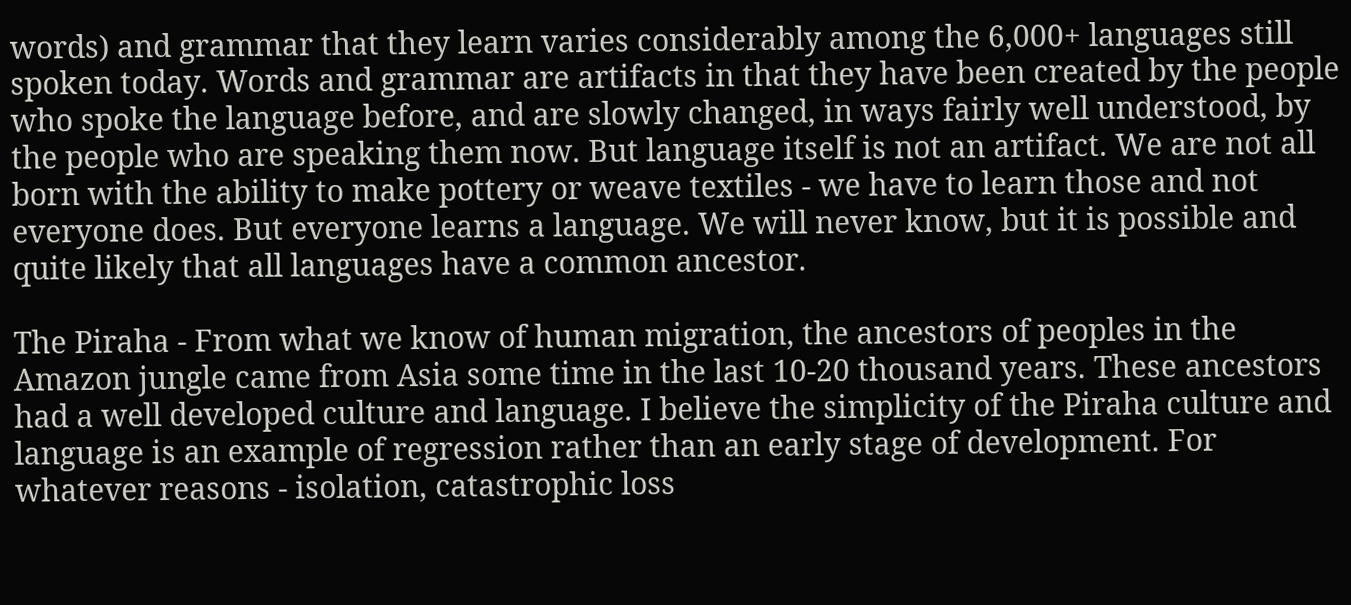words) and grammar that they learn varies considerably among the 6,000+ languages still spoken today. Words and grammar are artifacts in that they have been created by the people who spoke the language before, and are slowly changed, in ways fairly well understood, by the people who are speaking them now. But language itself is not an artifact. We are not all born with the ability to make pottery or weave textiles - we have to learn those and not everyone does. But everyone learns a language. We will never know, but it is possible and quite likely that all languages have a common ancestor.

The Piraha - From what we know of human migration, the ancestors of peoples in the Amazon jungle came from Asia some time in the last 10-20 thousand years. These ancestors had a well developed culture and language. I believe the simplicity of the Piraha culture and language is an example of regression rather than an early stage of development. For whatever reasons - isolation, catastrophic loss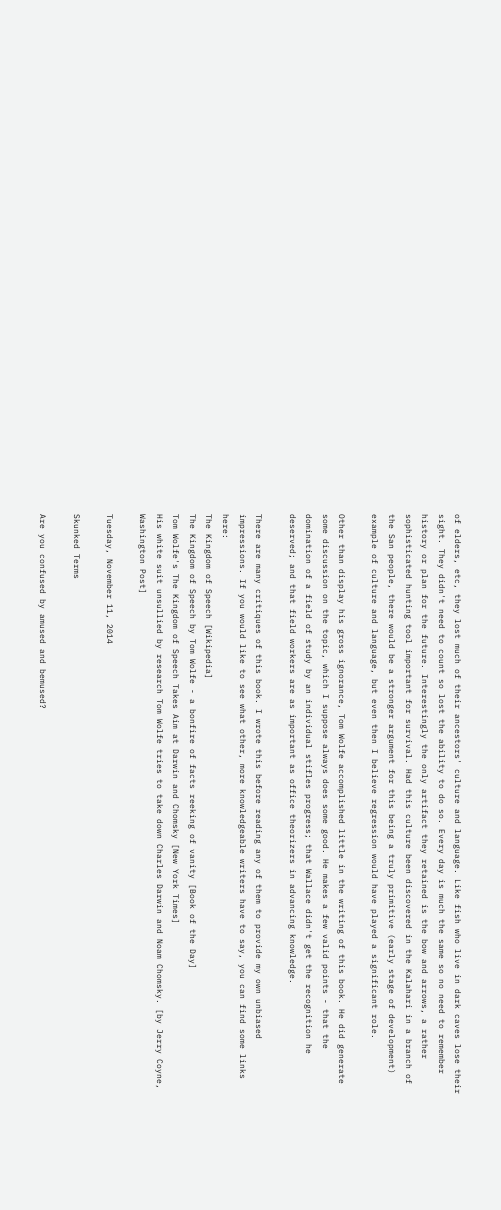of elders, etc, they lost much of their ancestors' culture and language. Like fish who live in dark caves lose their sight. They didn't need to count so lost the ability to do so. Every day is much the same so no need to remember history or plan for the future. Interestingly the only artifact they retained is the bow and arrows, a rather sophisticated hunting tool important for survival. Had this culture been discovered in the Kalahari in a branch of the San people, there would be a stronger argument for this being a truly primitive (early stage of development) example of culture and language, but even then I believe regression would have played a significant role.

Other than display his gross ignorance, Tom Wolfe accomplished little in the writing of this book. He did generate some discussion on the topic, which I suppose always does some good. He makes a few valid points - that the domination of a field of study by an individual stifles progress; that Wallace didn't get the recognition he deserved; and that field workers are as important as office theorizers in advancing knowledge.

There are many critiques of this book. I wrote this before reading any of them to provide my own unbiased impressions. If you would like to see what other, more knowledgeable writers have to say, you can find some links here:
The Kingdom of Speech [Wikipedia]
The Kingdom of Speech by Tom Wolfe - a bonfire of facts reeking of vanity [Book of the Day]
Tom Wolfe's The Kingdom of Speech Takes Aim at Darwin and Chomsky [New York Times]
His white suit unsullied by research Tom Wolfe tries to take down Charles Darwin and Noam Chomsky. [by Jerry Coyne, Washington Post]

Tuesday, November 11, 2014

Skunked Terms

Are you confused by amused and bemused?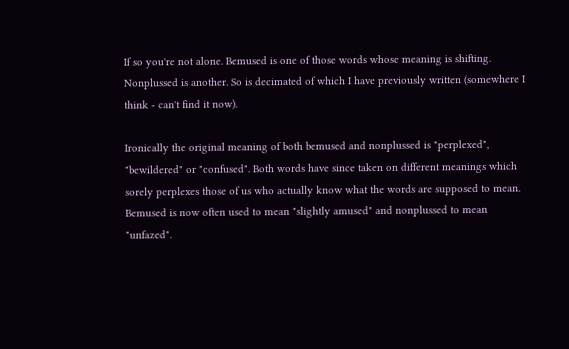If so you're not alone. Bemused is one of those words whose meaning is shifting. Nonplussed is another. So is decimated of which I have previously written (somewhere I think - can't find it now).

Ironically the original meaning of both bemused and nonplussed is "perplexed", "bewildered" or "confused". Both words have since taken on different meanings which sorely perplexes those of us who actually know what the words are supposed to mean. Bemused is now often used to mean "slightly amused" and nonplussed to mean "unfazed".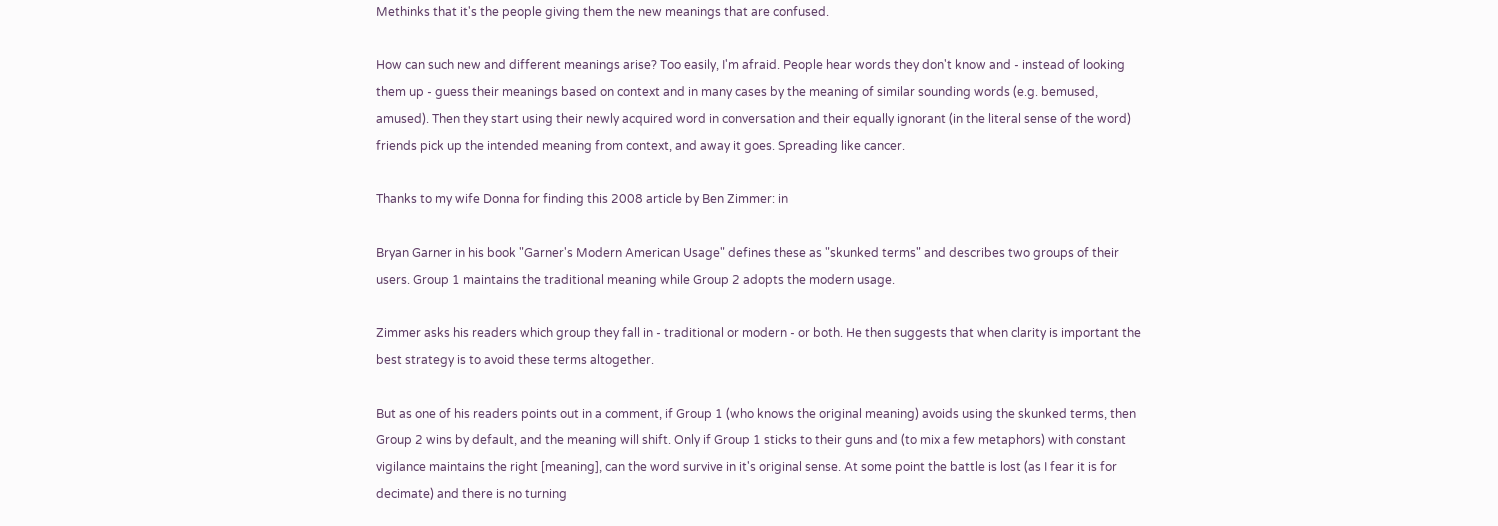Methinks that it's the people giving them the new meanings that are confused.

How can such new and different meanings arise? Too easily, I'm afraid. People hear words they don't know and - instead of looking them up - guess their meanings based on context and in many cases by the meaning of similar sounding words (e.g. bemused, amused). Then they start using their newly acquired word in conversation and their equally ignorant (in the literal sense of the word) friends pick up the intended meaning from context, and away it goes. Spreading like cancer.

Thanks to my wife Donna for finding this 2008 article by Ben Zimmer: in

Bryan Garner in his book "Garner's Modern American Usage" defines these as "skunked terms" and describes two groups of their users. Group 1 maintains the traditional meaning while Group 2 adopts the modern usage.

Zimmer asks his readers which group they fall in - traditional or modern - or both. He then suggests that when clarity is important the best strategy is to avoid these terms altogether.

But as one of his readers points out in a comment, if Group 1 (who knows the original meaning) avoids using the skunked terms, then Group 2 wins by default, and the meaning will shift. Only if Group 1 sticks to their guns and (to mix a few metaphors) with constant vigilance maintains the right [meaning], can the word survive in it's original sense. At some point the battle is lost (as I fear it is for decimate) and there is no turning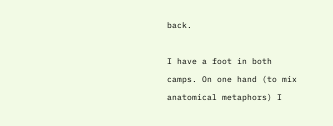back.

I have a foot in both camps. On one hand (to mix anatomical metaphors) I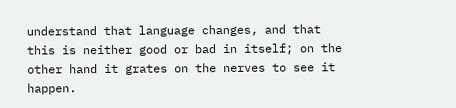understand that language changes, and that this is neither good or bad in itself; on the other hand it grates on the nerves to see it happen.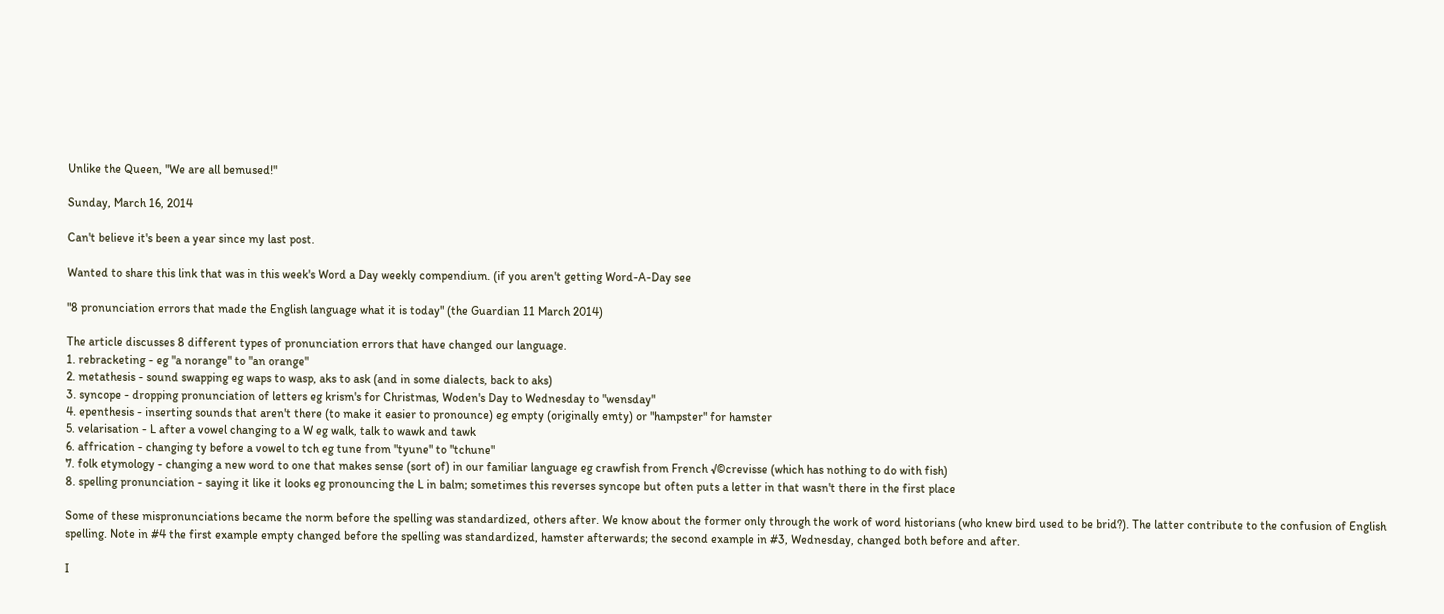Unlike the Queen, "We are all bemused!"

Sunday, March 16, 2014

Can't believe it's been a year since my last post.

Wanted to share this link that was in this week's Word a Day weekly compendium. (if you aren't getting Word-A-Day see

"8 pronunciation errors that made the English language what it is today" (the Guardian 11 March 2014)

The article discusses 8 different types of pronunciation errors that have changed our language.
1. rebracketing - eg "a norange" to "an orange"
2. metathesis - sound swapping eg waps to wasp, aks to ask (and in some dialects, back to aks)
3. syncope - dropping pronunciation of letters eg krism's for Christmas, Woden's Day to Wednesday to "wensday"
4. epenthesis - inserting sounds that aren't there (to make it easier to pronounce) eg empty (originally emty) or "hampster" for hamster
5. velarisation - L after a vowel changing to a W eg walk, talk to wawk and tawk
6. affrication - changing ty before a vowel to tch eg tune from "tyune" to "tchune"
7. folk etymology - changing a new word to one that makes sense (sort of) in our familiar language eg crawfish from French √©crevisse (which has nothing to do with fish)
8. spelling pronunciation - saying it like it looks eg pronouncing the L in balm; sometimes this reverses syncope but often puts a letter in that wasn't there in the first place

Some of these mispronunciations became the norm before the spelling was standardized, others after. We know about the former only through the work of word historians (who knew bird used to be brid?). The latter contribute to the confusion of English spelling. Note in #4 the first example empty changed before the spelling was standardized, hamster afterwards; the second example in #3, Wednesday, changed both before and after.

I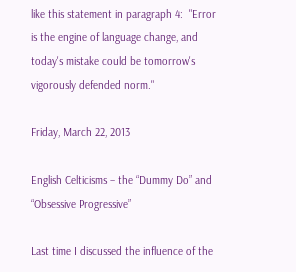like this statement in paragraph 4:  "Error is the engine of language change, and today's mistake could be tomorrow's vigorously defended norm."

Friday, March 22, 2013

English Celticisms – the “Dummy Do” and “Obsessive Progressive”

Last time I discussed the influence of the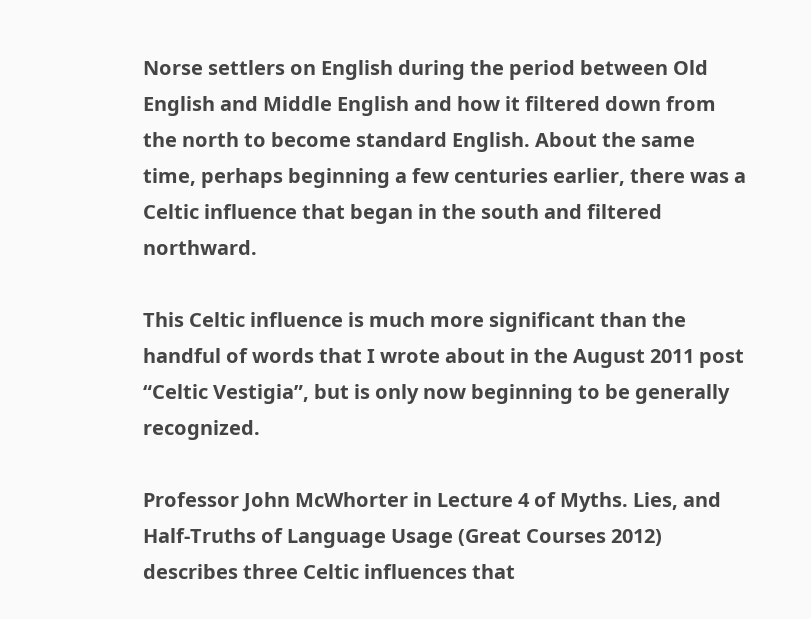Norse settlers on English during the period between Old English and Middle English and how it filtered down from the north to become standard English. About the same time, perhaps beginning a few centuries earlier, there was a Celtic influence that began in the south and filtered northward.

This Celtic influence is much more significant than the handful of words that I wrote about in the August 2011 post “Celtic Vestigia”, but is only now beginning to be generally recognized.

Professor John McWhorter in Lecture 4 of Myths. Lies, and Half-Truths of Language Usage (Great Courses 2012) describes three Celtic influences that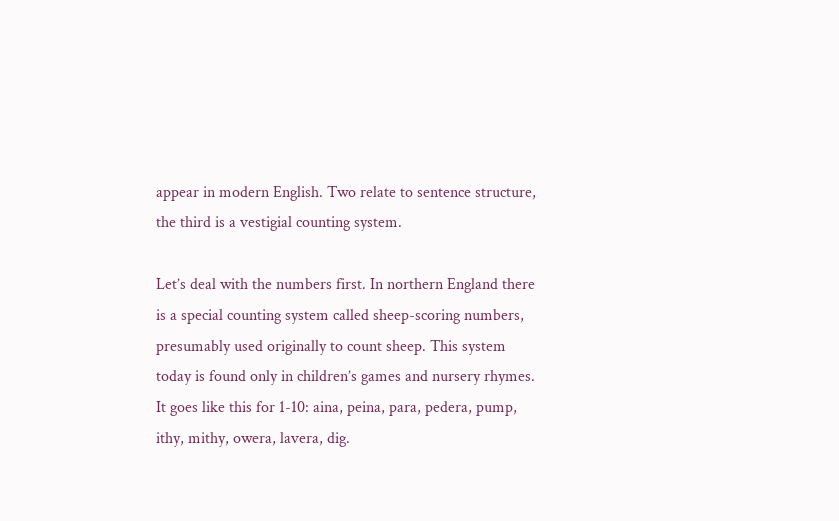appear in modern English. Two relate to sentence structure, the third is a vestigial counting system.

Let’s deal with the numbers first. In northern England there is a special counting system called sheep-scoring numbers, presumably used originally to count sheep. This system today is found only in children’s games and nursery rhymes. It goes like this for 1-10: aina, peina, para, pedera, pump, ithy, mithy, owera, lavera, dig.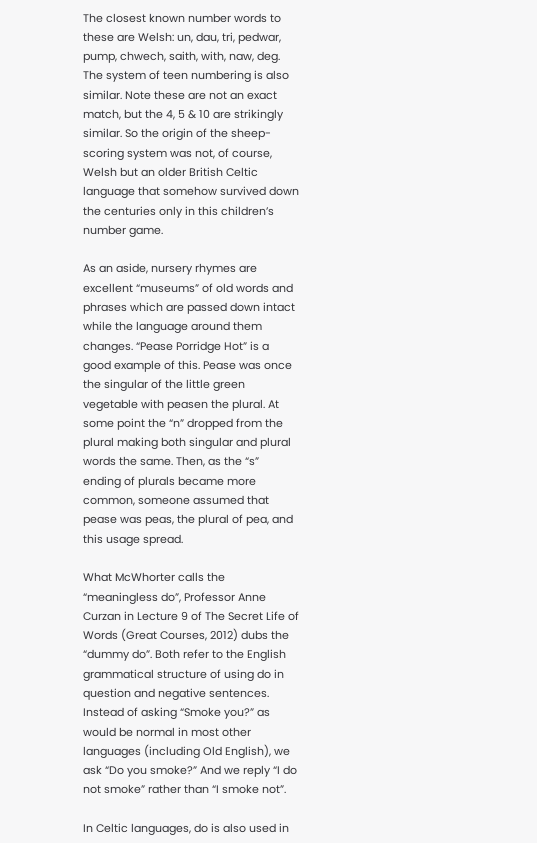The closest known number words to these are Welsh: un, dau, tri, pedwar, pump, chwech, saith, with, naw, deg. The system of teen numbering is also similar. Note these are not an exact match, but the 4, 5 & 10 are strikingly similar. So the origin of the sheep-scoring system was not, of course, Welsh but an older British Celtic language that somehow survived down the centuries only in this children’s number game.

As an aside, nursery rhymes are excellent “museums” of old words and phrases which are passed down intact while the language around them changes. “Pease Porridge Hot” is a good example of this. Pease was once the singular of the little green vegetable with peasen the plural. At some point the “n” dropped from the plural making both singular and plural words the same. Then, as the “s” ending of plurals became more common, someone assumed that pease was peas, the plural of pea, and this usage spread.

What McWhorter calls the “meaningless do”, Professor Anne Curzan in Lecture 9 of The Secret Life of Words (Great Courses, 2012) dubs the “dummy do”. Both refer to the English grammatical structure of using do in question and negative sentences. Instead of asking “Smoke you?” as would be normal in most other languages (including Old English), we ask “Do you smoke?” And we reply “I do not smoke” rather than “I smoke not”.

In Celtic languages, do is also used in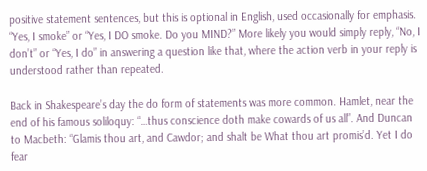positive statement sentences, but this is optional in English, used occasionally for emphasis. “Yes, I smoke” or “Yes, I DO smoke. Do you MIND?” More likely you would simply reply, “No, I don’t” or “Yes, I do” in answering a question like that, where the action verb in your reply is understood rather than repeated.

Back in Shakespeare’s day the do form of statements was more common. Hamlet, near the end of his famous soliloquy: “…thus conscience doth make cowards of us all”. And Duncan to Macbeth: “Glamis thou art, and Cawdor; and shalt be What thou art promis’d. Yet I do fear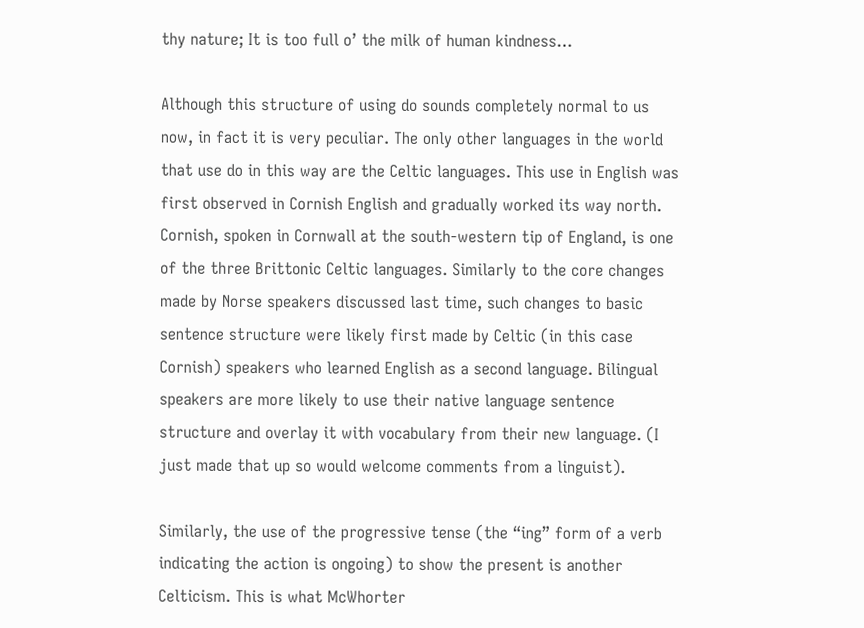thy nature; It is too full o’ the milk of human kindness…

Although this structure of using do sounds completely normal to us now, in fact it is very peculiar. The only other languages in the world that use do in this way are the Celtic languages. This use in English was first observed in Cornish English and gradually worked its way north. Cornish, spoken in Cornwall at the south-western tip of England, is one of the three Brittonic Celtic languages. Similarly to the core changes made by Norse speakers discussed last time, such changes to basic sentence structure were likely first made by Celtic (in this case Cornish) speakers who learned English as a second language. Bilingual speakers are more likely to use their native language sentence structure and overlay it with vocabulary from their new language. (I just made that up so would welcome comments from a linguist).

Similarly, the use of the progressive tense (the “ing” form of a verb indicating the action is ongoing) to show the present is another Celticism. This is what McWhorter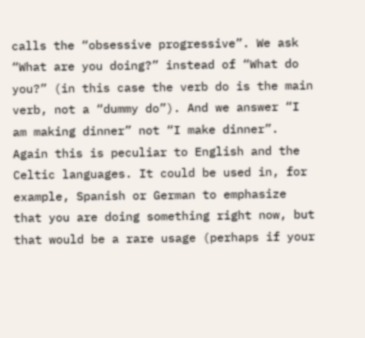calls the “obsessive progressive”. We ask “What are you doing?” instead of “What do you?” (in this case the verb do is the main verb, not a “dummy do”). And we answer “I am making dinner” not “I make dinner”. Again this is peculiar to English and the Celtic languages. It could be used in, for example, Spanish or German to emphasize that you are doing something right now, but that would be a rare usage (perhaps if your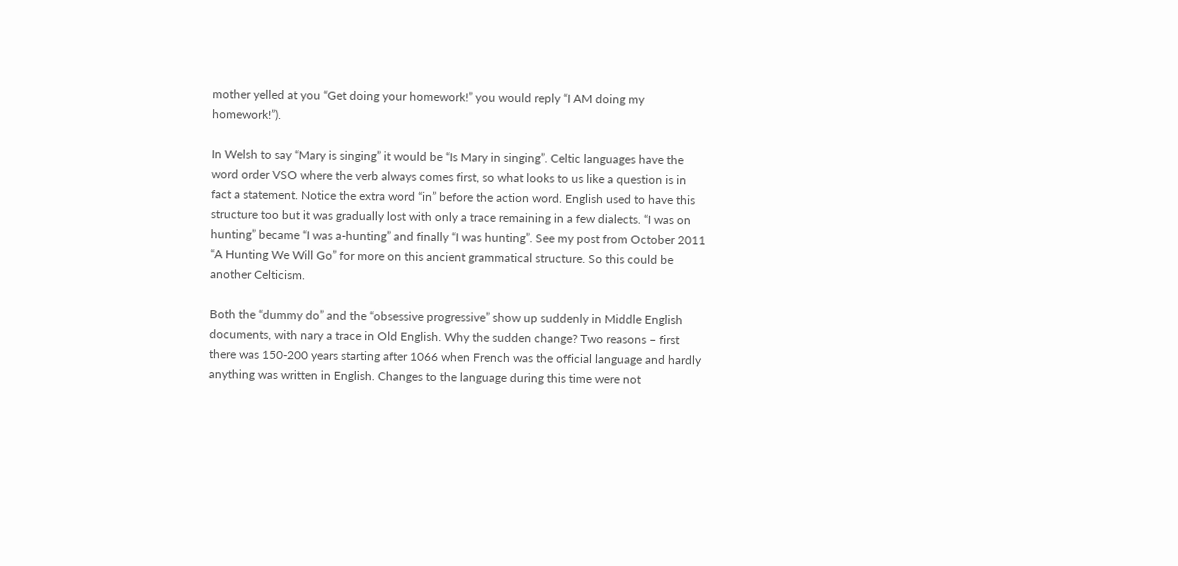mother yelled at you “Get doing your homework!” you would reply “I AM doing my homework!”).

In Welsh to say “Mary is singing” it would be “Is Mary in singing”. Celtic languages have the word order VSO where the verb always comes first, so what looks to us like a question is in fact a statement. Notice the extra word “in” before the action word. English used to have this structure too but it was gradually lost with only a trace remaining in a few dialects. “I was on hunting” became “I was a-hunting” and finally “I was hunting”. See my post from October 2011 “A Hunting We Will Go” for more on this ancient grammatical structure. So this could be another Celticism.

Both the “dummy do” and the “obsessive progressive” show up suddenly in Middle English documents, with nary a trace in Old English. Why the sudden change? Two reasons – first there was 150-200 years starting after 1066 when French was the official language and hardly anything was written in English. Changes to the language during this time were not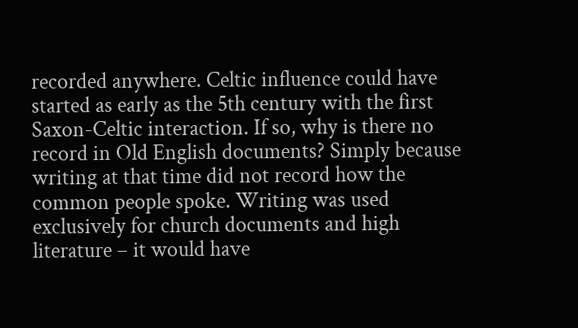recorded anywhere. Celtic influence could have started as early as the 5th century with the first Saxon-Celtic interaction. If so, why is there no record in Old English documents? Simply because writing at that time did not record how the common people spoke. Writing was used exclusively for church documents and high literature – it would have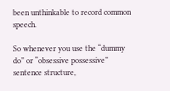been unthinkable to record common speech.

So whenever you use the “dummy do” or “obsessive possessive” sentence structure,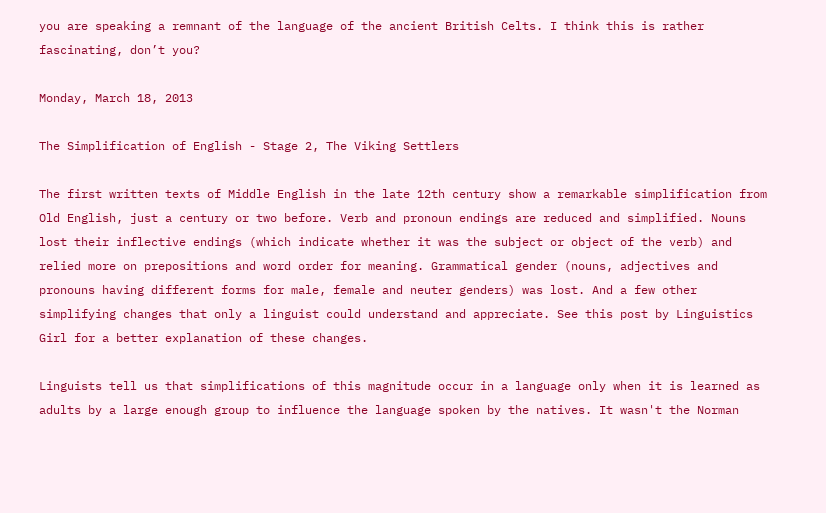you are speaking a remnant of the language of the ancient British Celts. I think this is rather fascinating, don’t you?

Monday, March 18, 2013

The Simplification of English - Stage 2, The Viking Settlers

The first written texts of Middle English in the late 12th century show a remarkable simplification from Old English, just a century or two before. Verb and pronoun endings are reduced and simplified. Nouns lost their inflective endings (which indicate whether it was the subject or object of the verb) and relied more on prepositions and word order for meaning. Grammatical gender (nouns, adjectives and pronouns having different forms for male, female and neuter genders) was lost. And a few other simplifying changes that only a linguist could understand and appreciate. See this post by Linguistics Girl for a better explanation of these changes.

Linguists tell us that simplifications of this magnitude occur in a language only when it is learned as adults by a large enough group to influence the language spoken by the natives. It wasn't the Norman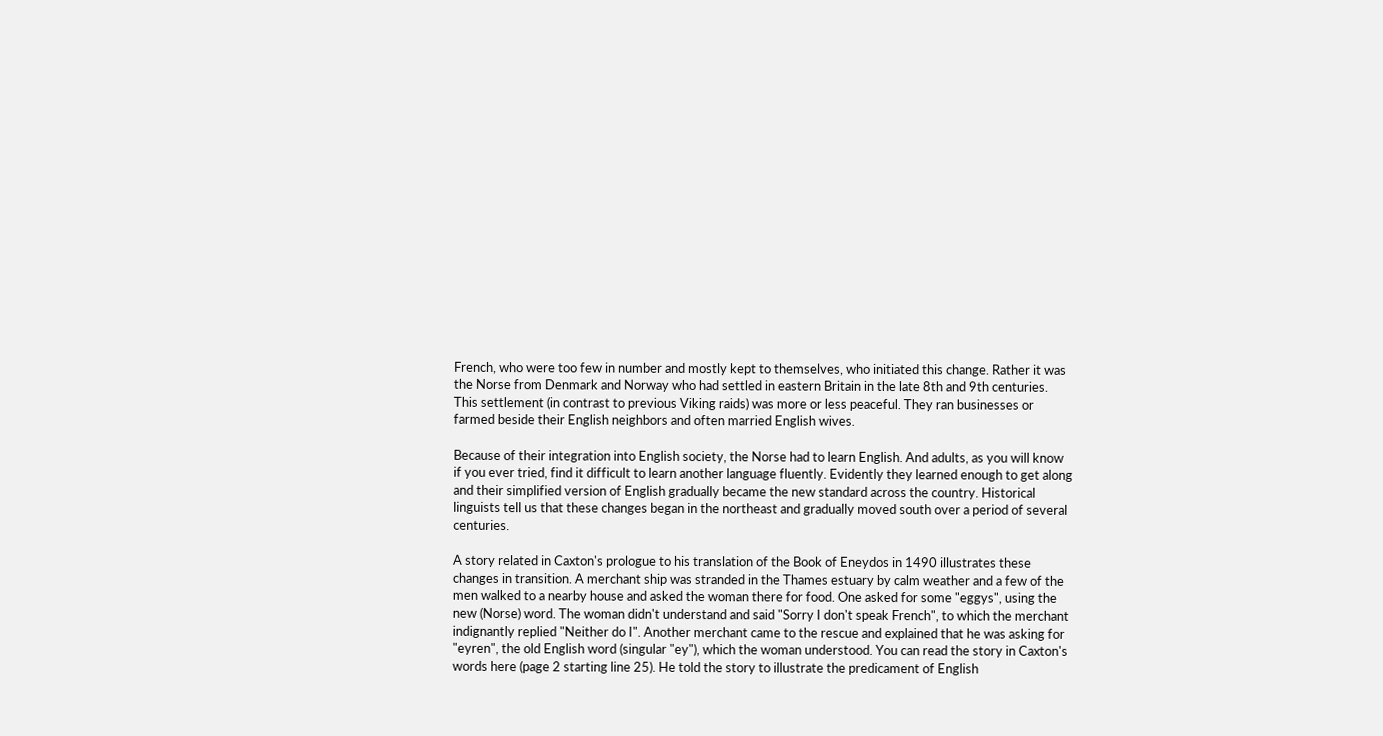French, who were too few in number and mostly kept to themselves, who initiated this change. Rather it was the Norse from Denmark and Norway who had settled in eastern Britain in the late 8th and 9th centuries. This settlement (in contrast to previous Viking raids) was more or less peaceful. They ran businesses or farmed beside their English neighbors and often married English wives.

Because of their integration into English society, the Norse had to learn English. And adults, as you will know if you ever tried, find it difficult to learn another language fluently. Evidently they learned enough to get along and their simplified version of English gradually became the new standard across the country. Historical linguists tell us that these changes began in the northeast and gradually moved south over a period of several centuries.

A story related in Caxton's prologue to his translation of the Book of Eneydos in 1490 illustrates these changes in transition. A merchant ship was stranded in the Thames estuary by calm weather and a few of the men walked to a nearby house and asked the woman there for food. One asked for some "eggys", using the new (Norse) word. The woman didn't understand and said "Sorry I don't speak French", to which the merchant indignantly replied "Neither do I". Another merchant came to the rescue and explained that he was asking for "eyren", the old English word (singular "ey"), which the woman understood. You can read the story in Caxton's words here (page 2 starting line 25). He told the story to illustrate the predicament of English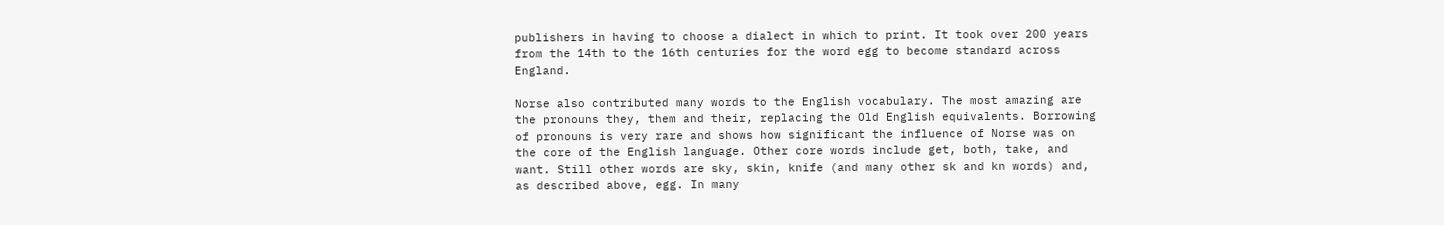publishers in having to choose a dialect in which to print. It took over 200 years from the 14th to the 16th centuries for the word egg to become standard across England.

Norse also contributed many words to the English vocabulary. The most amazing are the pronouns they, them and their, replacing the Old English equivalents. Borrowing of pronouns is very rare and shows how significant the influence of Norse was on the core of the English language. Other core words include get, both, take, and want. Still other words are sky, skin, knife (and many other sk and kn words) and, as described above, egg. In many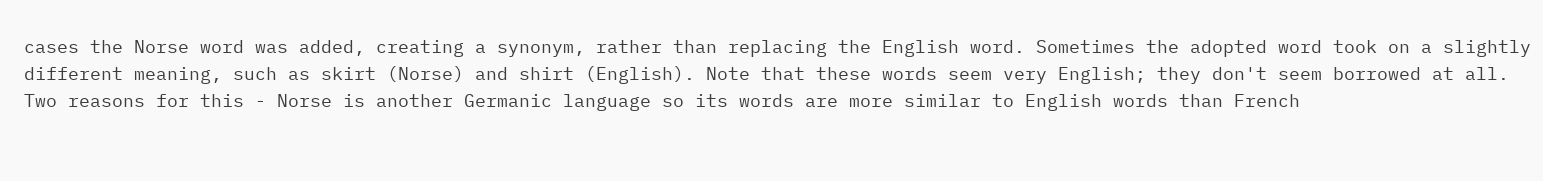cases the Norse word was added, creating a synonym, rather than replacing the English word. Sometimes the adopted word took on a slightly different meaning, such as skirt (Norse) and shirt (English). Note that these words seem very English; they don't seem borrowed at all. Two reasons for this - Norse is another Germanic language so its words are more similar to English words than French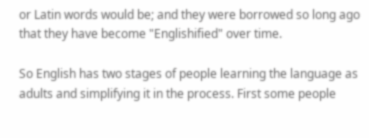or Latin words would be; and they were borrowed so long ago that they have become "Englishified" over time.

So English has two stages of people learning the language as adults and simplifying it in the process. First some people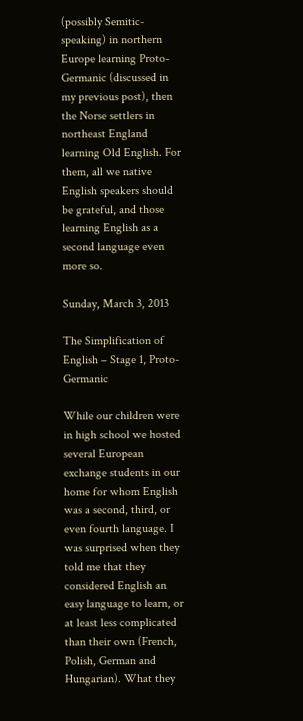(possibly Semitic-speaking) in northern Europe learning Proto-Germanic (discussed in my previous post), then the Norse settlers in northeast England learning Old English. For them, all we native English speakers should be grateful, and those learning English as a second language even more so.

Sunday, March 3, 2013

The Simplification of English – Stage 1, Proto-Germanic

While our children were in high school we hosted several European exchange students in our home for whom English was a second, third, or even fourth language. I was surprised when they told me that they considered English an easy language to learn, or at least less complicated than their own (French, Polish, German and Hungarian). What they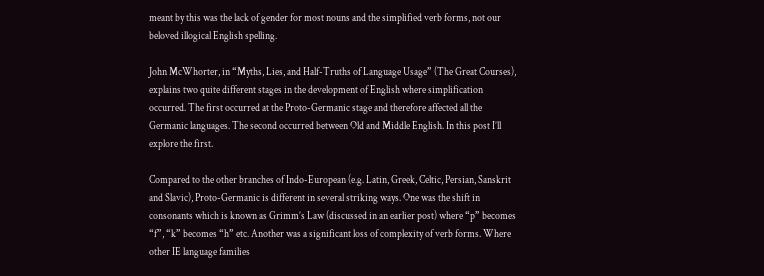meant by this was the lack of gender for most nouns and the simplified verb forms, not our beloved illogical English spelling.

John McWhorter, in “Myths, Lies, and Half-Truths of Language Usage” (The Great Courses), explains two quite different stages in the development of English where simplification occurred. The first occurred at the Proto-Germanic stage and therefore affected all the Germanic languages. The second occurred between Old and Middle English. In this post I’ll explore the first.

Compared to the other branches of Indo-European (e.g. Latin, Greek, Celtic, Persian, Sanskrit and Slavic), Proto-Germanic is different in several striking ways. One was the shift in consonants which is known as Grimm’s Law (discussed in an earlier post) where “p” becomes “f”, “k” becomes “h” etc. Another was a significant loss of complexity of verb forms. Where other IE language families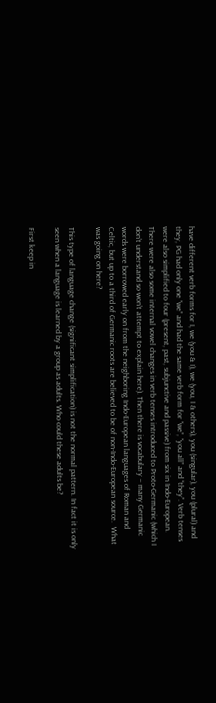have different verb forms for I, we (you & I), we (you, I & others), you (singular), you (plural) and they, PG had only one “we” and had the same verb form for “we”, “you all” and “they”. Verb tenses were also simplified to four (present, past, subjunctive and passive) from six in Indo-European. There were also some internal vowel changes in verb tenses introduced to Proto-Germanic (which I don’t understand so won’t attempt to explain here). Then there is vocabulary – many Germanic words were borrowed early on from the neighboring Indo-European languages of Roman and Celtic, but up to a third of Germanic roots are believed to be of non-Indo-European source.  What was going on here?

This type of language change (significant simplification) is not the normal pattern. In fact it is only seen when a language is learned by a group as adults. Who could these adults be?

First keep in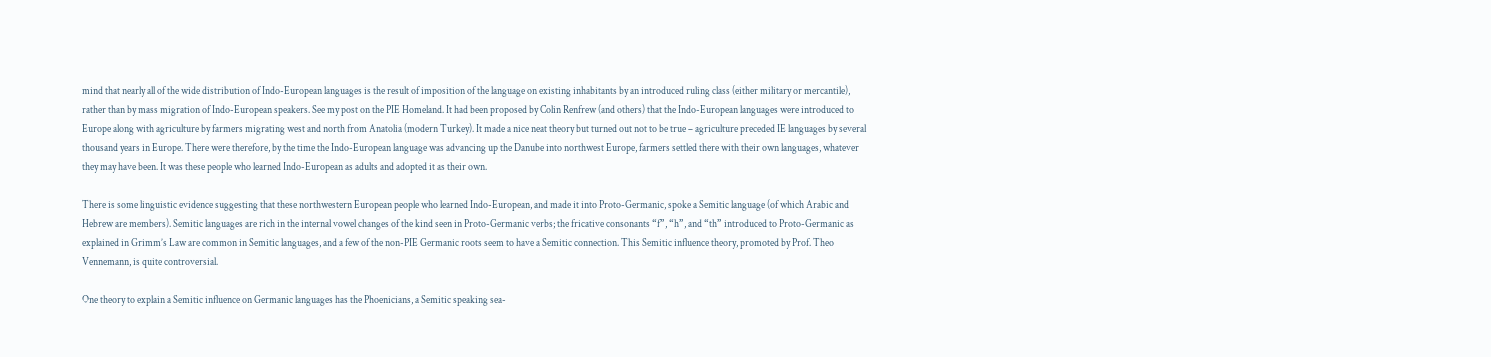mind that nearly all of the wide distribution of Indo-European languages is the result of imposition of the language on existing inhabitants by an introduced ruling class (either military or mercantile), rather than by mass migration of Indo-European speakers. See my post on the PIE Homeland. It had been proposed by Colin Renfrew (and others) that the Indo-European languages were introduced to Europe along with agriculture by farmers migrating west and north from Anatolia (modern Turkey). It made a nice neat theory but turned out not to be true – agriculture preceded IE languages by several thousand years in Europe. There were therefore, by the time the Indo-European language was advancing up the Danube into northwest Europe, farmers settled there with their own languages, whatever they may have been. It was these people who learned Indo-European as adults and adopted it as their own.

There is some linguistic evidence suggesting that these northwestern European people who learned Indo-European, and made it into Proto-Germanic, spoke a Semitic language (of which Arabic and Hebrew are members). Semitic languages are rich in the internal vowel changes of the kind seen in Proto-Germanic verbs; the fricative consonants “f”, “h”, and “th” introduced to Proto-Germanic as explained in Grimm’s Law are common in Semitic languages, and a few of the non-PIE Germanic roots seem to have a Semitic connection. This Semitic influence theory, promoted by Prof. Theo Vennemann, is quite controversial.

One theory to explain a Semitic influence on Germanic languages has the Phoenicians, a Semitic speaking sea-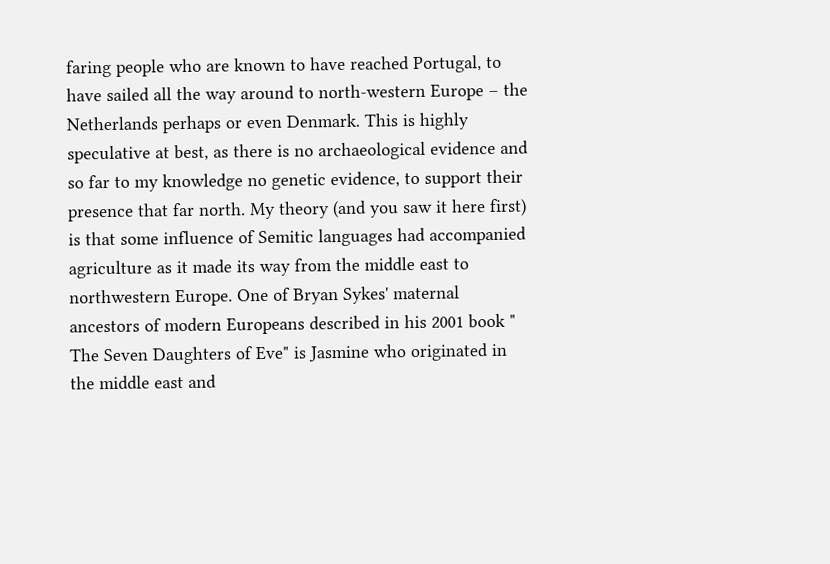faring people who are known to have reached Portugal, to have sailed all the way around to north-western Europe – the Netherlands perhaps or even Denmark. This is highly speculative at best, as there is no archaeological evidence and so far to my knowledge no genetic evidence, to support their presence that far north. My theory (and you saw it here first) is that some influence of Semitic languages had accompanied agriculture as it made its way from the middle east to northwestern Europe. One of Bryan Sykes' maternal ancestors of modern Europeans described in his 2001 book " The Seven Daughters of Eve" is Jasmine who originated in the middle east and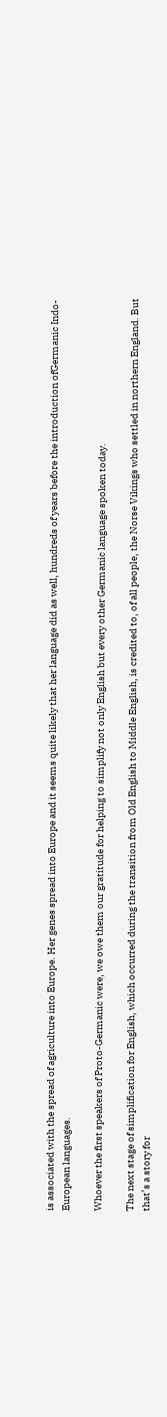is associated with the spread of agriculture into Europe. Her genes spread into Europe and it seems quite likely that her language did as well, hundreds of years before the introduction ofGermanic Indo-European languages.

Whoever the first speakers of Proto-Germanic were, we owe them our gratitude for helping to simplify not only English but every other Germanic language spoken today.

The next stage of simplification for English, which occurred during the transition from Old English to Middle English, is credited to, of all people, the Norse Vikings who settled in northern England. But that’s a story for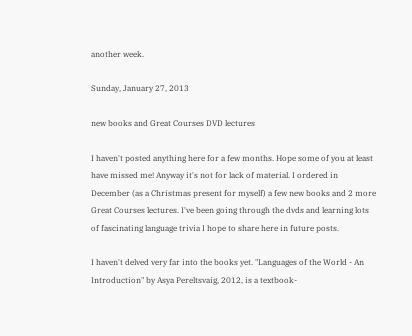another week.

Sunday, January 27, 2013

new books and Great Courses DVD lectures

I haven't posted anything here for a few months. Hope some of you at least have missed me! Anyway it's not for lack of material. I ordered in December (as a Christmas present for myself) a few new books and 2 more Great Courses lectures. I've been going through the dvds and learning lots of fascinating language trivia I hope to share here in future posts.

I haven't delved very far into the books yet. "Languages of the World - An Introduction" by Asya Pereltsvaig, 2012, is a textbook-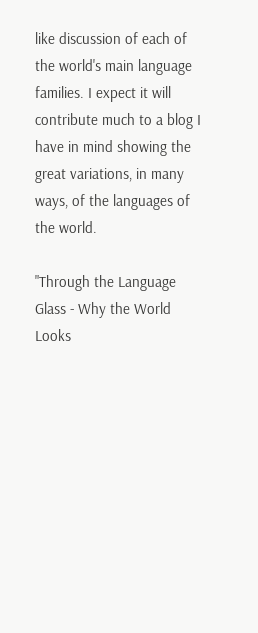like discussion of each of the world's main language families. I expect it will contribute much to a blog I have in mind showing the great variations, in many ways, of the languages of the world.

"Through the Language Glass - Why the World Looks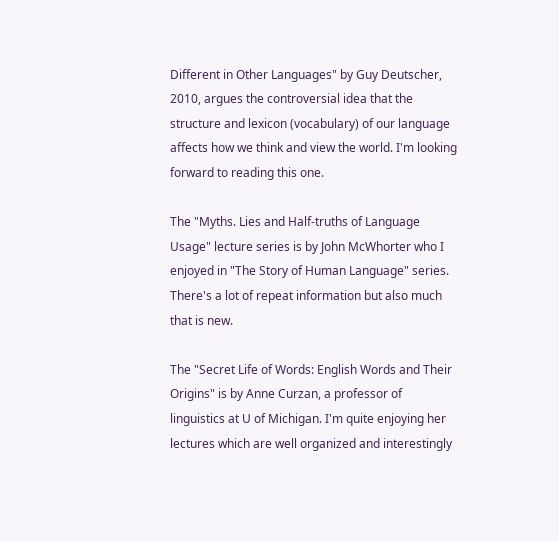Different in Other Languages" by Guy Deutscher, 2010, argues the controversial idea that the structure and lexicon (vocabulary) of our language affects how we think and view the world. I'm looking forward to reading this one.

The "Myths. Lies and Half-truths of Language Usage" lecture series is by John McWhorter who I enjoyed in "The Story of Human Language" series. There's a lot of repeat information but also much that is new.

The "Secret Life of Words: English Words and Their Origins" is by Anne Curzan, a professor of linguistics at U of Michigan. I'm quite enjoying her lectures which are well organized and interestingly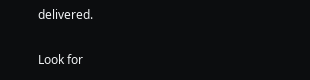delivered.

Look for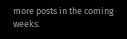more posts in the coming weeks.